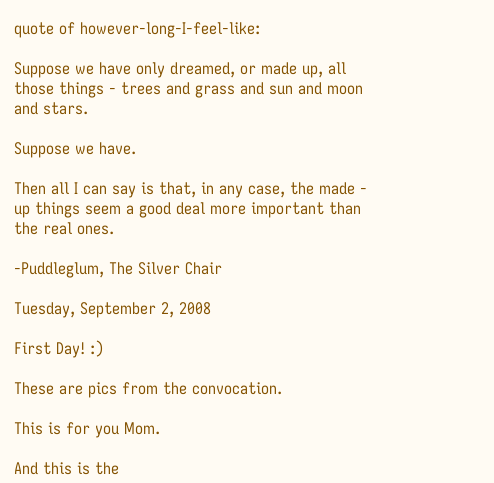quote of however-long-I-feel-like:

Suppose we have only dreamed, or made up, all those things - trees and grass and sun and moon and stars.

Suppose we have.

Then all I can say is that, in any case, the made - up things seem a good deal more important than the real ones.

-Puddleglum, The Silver Chair

Tuesday, September 2, 2008

First Day! :)

These are pics from the convocation.

This is for you Mom.

And this is the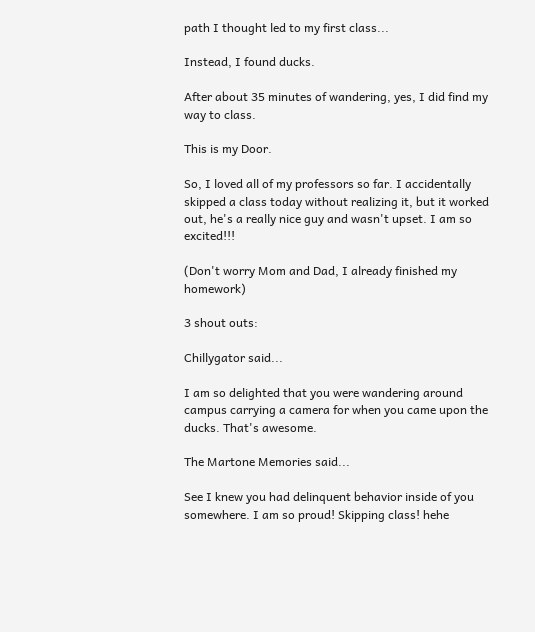path I thought led to my first class...

Instead, I found ducks.

After about 35 minutes of wandering, yes, I did find my way to class.

This is my Door.

So, I loved all of my professors so far. I accidentally skipped a class today without realizing it, but it worked out, he's a really nice guy and wasn't upset. I am so excited!!!

(Don't worry Mom and Dad, I already finished my homework)

3 shout outs:

Chillygator said...

I am so delighted that you were wandering around campus carrying a camera for when you came upon the ducks. That's awesome.

The Martone Memories said...

See I knew you had delinquent behavior inside of you somewhere. I am so proud! Skipping class! hehe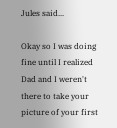Jules said...

Okay so I was doing fine until I realized Dad and I weren't there to take your picture of your first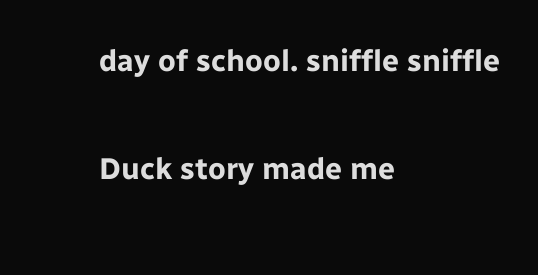day of school. sniffle sniffle

Duck story made me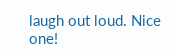laugh out loud. Nice one!